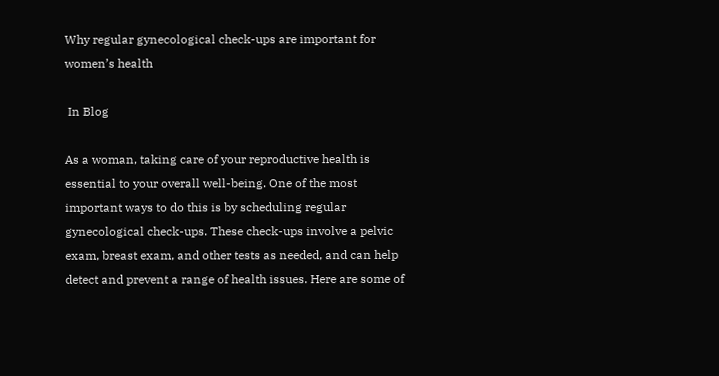Why regular gynecological check-ups are important for women’s health

 In Blog

As a woman, taking care of your reproductive health is essential to your overall well-being. One of the most important ways to do this is by scheduling regular gynecological check-ups. These check-ups involve a pelvic exam, breast exam, and other tests as needed, and can help detect and prevent a range of health issues. Here are some of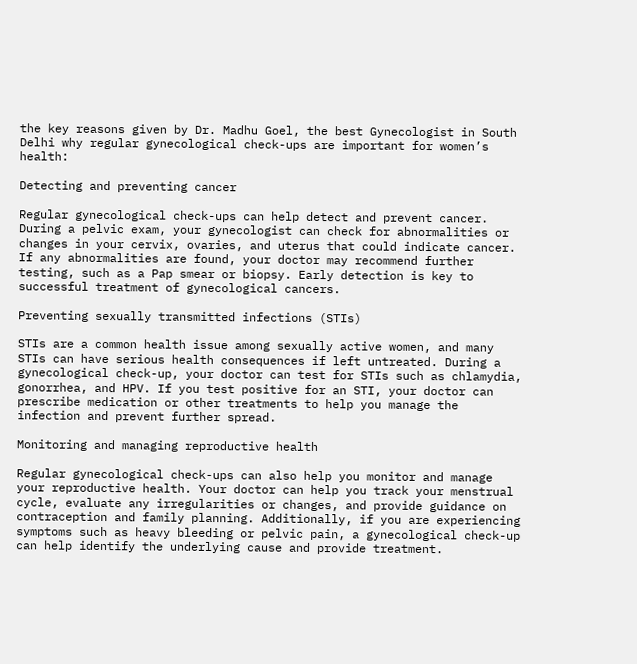the key reasons given by Dr. Madhu Goel, the best Gynecologist in South Delhi why regular gynecological check-ups are important for women’s health:

Detecting and preventing cancer

Regular gynecological check-ups can help detect and prevent cancer. During a pelvic exam, your gynecologist can check for abnormalities or changes in your cervix, ovaries, and uterus that could indicate cancer. If any abnormalities are found, your doctor may recommend further testing, such as a Pap smear or biopsy. Early detection is key to successful treatment of gynecological cancers.

Preventing sexually transmitted infections (STIs)

STIs are a common health issue among sexually active women, and many STIs can have serious health consequences if left untreated. During a gynecological check-up, your doctor can test for STIs such as chlamydia, gonorrhea, and HPV. If you test positive for an STI, your doctor can prescribe medication or other treatments to help you manage the infection and prevent further spread.

Monitoring and managing reproductive health

Regular gynecological check-ups can also help you monitor and manage your reproductive health. Your doctor can help you track your menstrual cycle, evaluate any irregularities or changes, and provide guidance on contraception and family planning. Additionally, if you are experiencing symptoms such as heavy bleeding or pelvic pain, a gynecological check-up can help identify the underlying cause and provide treatment.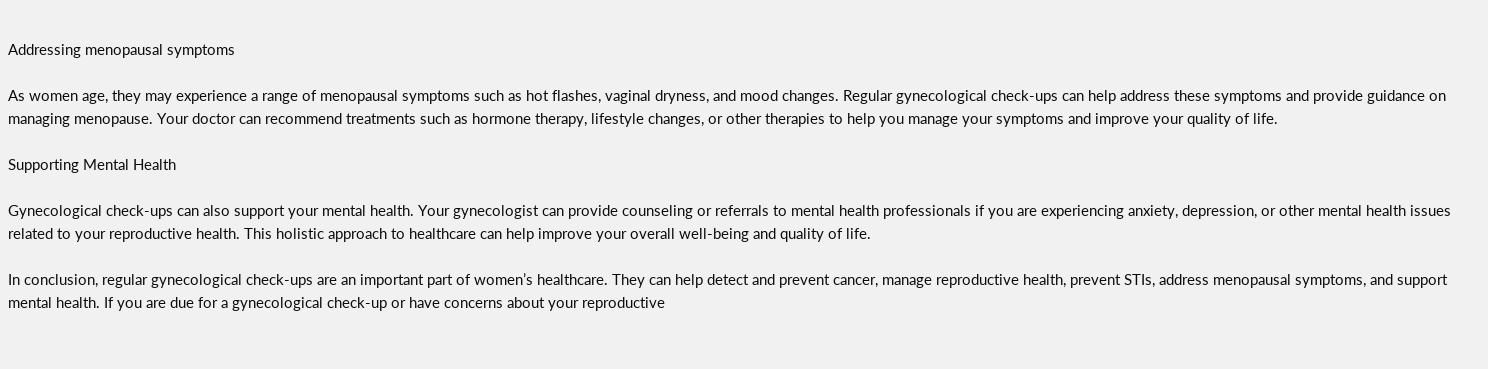Addressing menopausal symptoms

As women age, they may experience a range of menopausal symptoms such as hot flashes, vaginal dryness, and mood changes. Regular gynecological check-ups can help address these symptoms and provide guidance on managing menopause. Your doctor can recommend treatments such as hormone therapy, lifestyle changes, or other therapies to help you manage your symptoms and improve your quality of life.

Supporting Mental Health

Gynecological check-ups can also support your mental health. Your gynecologist can provide counseling or referrals to mental health professionals if you are experiencing anxiety, depression, or other mental health issues related to your reproductive health. This holistic approach to healthcare can help improve your overall well-being and quality of life.

In conclusion, regular gynecological check-ups are an important part of women’s healthcare. They can help detect and prevent cancer, manage reproductive health, prevent STIs, address menopausal symptoms, and support mental health. If you are due for a gynecological check-up or have concerns about your reproductive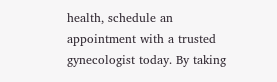health, schedule an appointment with a trusted gynecologist today. By taking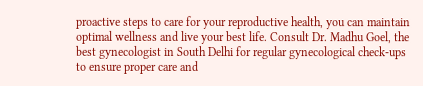proactive steps to care for your reproductive health, you can maintain optimal wellness and live your best life. Consult Dr. Madhu Goel, the best gynecologist in South Delhi for regular gynecological check-ups to ensure proper care and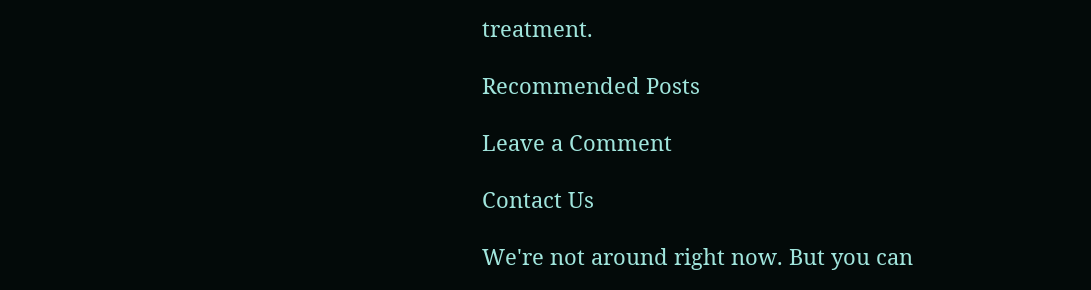treatment.

Recommended Posts

Leave a Comment

Contact Us

We're not around right now. But you can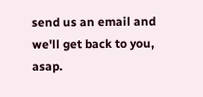send us an email and we'll get back to you, asap.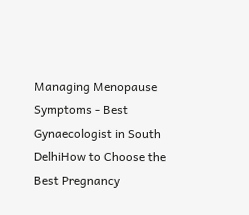Managing Menopause Symptoms - Best Gynaecologist in South DelhiHow to Choose the Best Pregnancy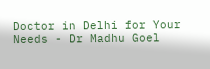Doctor in Delhi for Your Needs - Dr Madhu Goel